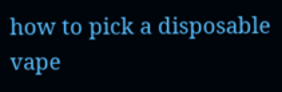how to pick a disposable vape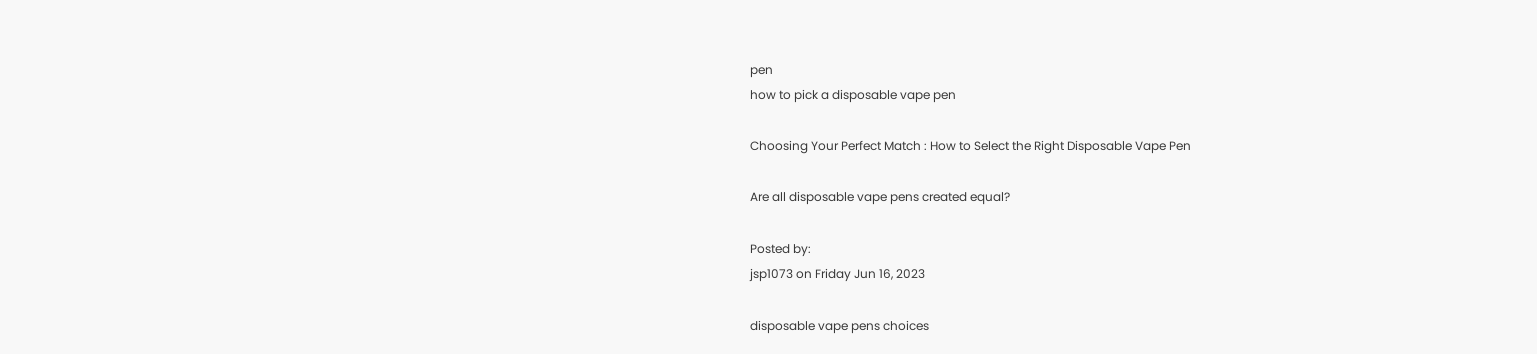pen
how to pick a disposable vape pen

Choosing Your Perfect Match : How to Select the Right Disposable Vape Pen

Are all disposable vape pens created equal?

Posted by:
jsp1073 on Friday Jun 16, 2023

disposable vape pens choices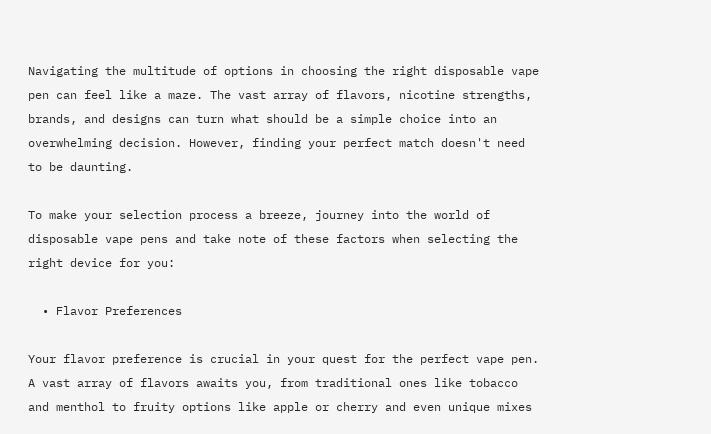Navigating the multitude of options in choosing the right disposable vape pen can feel like a maze. The vast array of flavors, nicotine strengths, brands, and designs can turn what should be a simple choice into an overwhelming decision. However, finding your perfect match doesn't need to be daunting.

To make your selection process a breeze, journey into the world of disposable vape pens and take note of these factors when selecting the right device for you:

  • Flavor Preferences

Your flavor preference is crucial in your quest for the perfect vape pen. A vast array of flavors awaits you, from traditional ones like tobacco and menthol to fruity options like apple or cherry and even unique mixes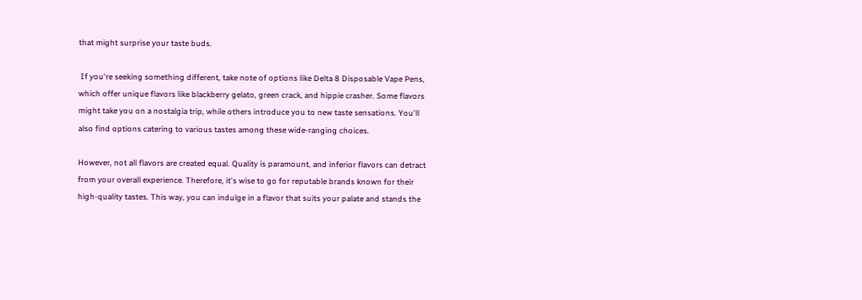that might surprise your taste buds.

 If you're seeking something different, take note of options like Delta 8 Disposable Vape Pens, which offer unique flavors like blackberry gelato, green crack, and hippie crasher. Some flavors might take you on a nostalgia trip, while others introduce you to new taste sensations. You'll also find options catering to various tastes among these wide-ranging choices.

However, not all flavors are created equal. Quality is paramount, and inferior flavors can detract from your overall experience. Therefore, it's wise to go for reputable brands known for their high-quality tastes. This way, you can indulge in a flavor that suits your palate and stands the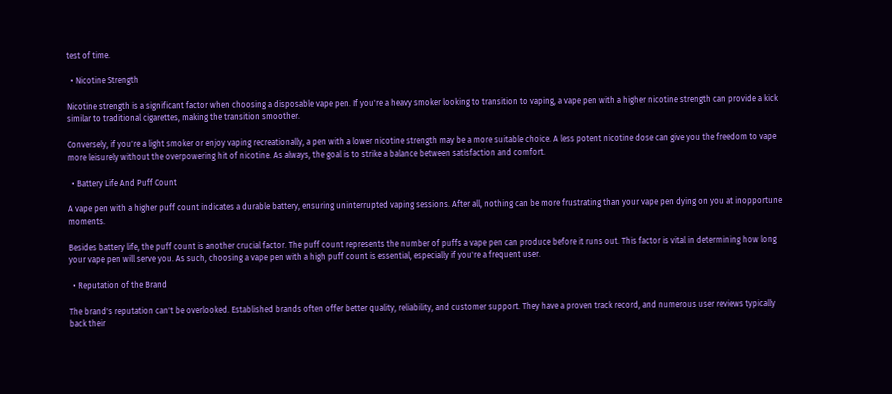test of time.

  • Nicotine Strength

Nicotine strength is a significant factor when choosing a disposable vape pen. If you're a heavy smoker looking to transition to vaping, a vape pen with a higher nicotine strength can provide a kick similar to traditional cigarettes, making the transition smoother.

Conversely, if you're a light smoker or enjoy vaping recreationally, a pen with a lower nicotine strength may be a more suitable choice. A less potent nicotine dose can give you the freedom to vape more leisurely without the overpowering hit of nicotine. As always, the goal is to strike a balance between satisfaction and comfort.

  • Battery Life And Puff Count

A vape pen with a higher puff count indicates a durable battery, ensuring uninterrupted vaping sessions. After all, nothing can be more frustrating than your vape pen dying on you at inopportune moments.

Besides battery life, the puff count is another crucial factor. The puff count represents the number of puffs a vape pen can produce before it runs out. This factor is vital in determining how long your vape pen will serve you. As such, choosing a vape pen with a high puff count is essential, especially if you're a frequent user.

  • Reputation of the Brand

The brand's reputation can't be overlooked. Established brands often offer better quality, reliability, and customer support. They have a proven track record, and numerous user reviews typically back their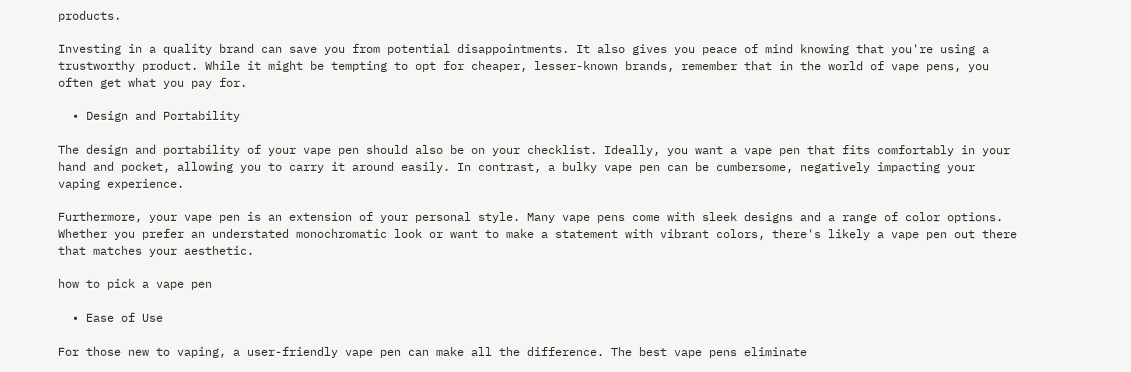products.

Investing in a quality brand can save you from potential disappointments. It also gives you peace of mind knowing that you're using a trustworthy product. While it might be tempting to opt for cheaper, lesser-known brands, remember that in the world of vape pens, you often get what you pay for.

  • Design and Portability

The design and portability of your vape pen should also be on your checklist. Ideally, you want a vape pen that fits comfortably in your hand and pocket, allowing you to carry it around easily. In contrast, a bulky vape pen can be cumbersome, negatively impacting your vaping experience.

Furthermore, your vape pen is an extension of your personal style. Many vape pens come with sleek designs and a range of color options. Whether you prefer an understated monochromatic look or want to make a statement with vibrant colors, there's likely a vape pen out there that matches your aesthetic.

how to pick a vape pen

  • Ease of Use

For those new to vaping, a user-friendly vape pen can make all the difference. The best vape pens eliminate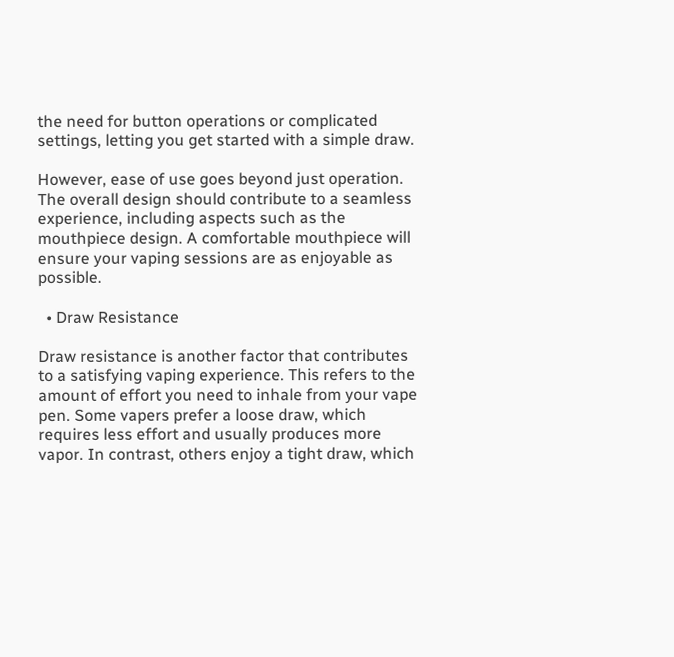the need for button operations or complicated settings, letting you get started with a simple draw.

However, ease of use goes beyond just operation. The overall design should contribute to a seamless experience, including aspects such as the mouthpiece design. A comfortable mouthpiece will ensure your vaping sessions are as enjoyable as possible.

  • Draw Resistance

Draw resistance is another factor that contributes to a satisfying vaping experience. This refers to the amount of effort you need to inhale from your vape pen. Some vapers prefer a loose draw, which requires less effort and usually produces more vapor. In contrast, others enjoy a tight draw, which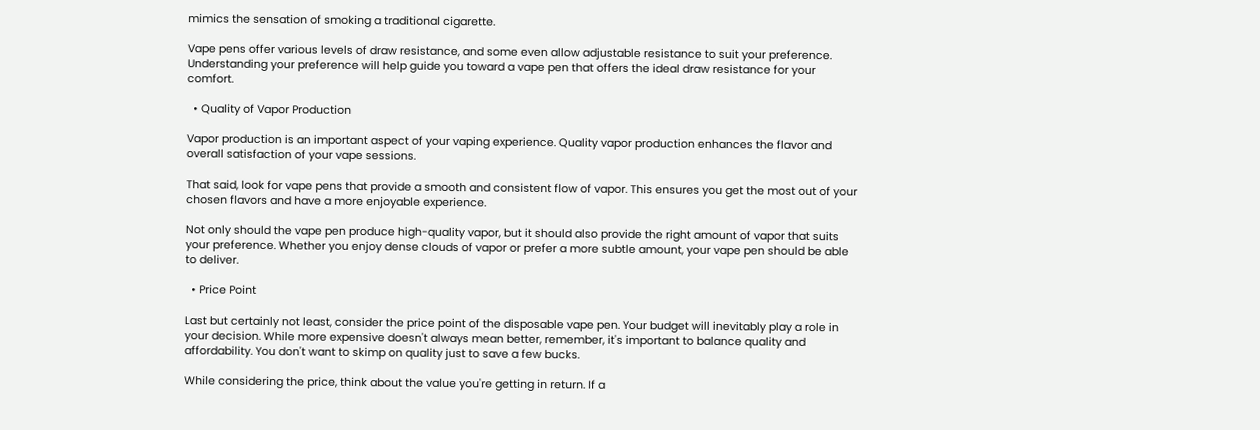mimics the sensation of smoking a traditional cigarette.

Vape pens offer various levels of draw resistance, and some even allow adjustable resistance to suit your preference. Understanding your preference will help guide you toward a vape pen that offers the ideal draw resistance for your comfort.

  • Quality of Vapor Production

Vapor production is an important aspect of your vaping experience. Quality vapor production enhances the flavor and overall satisfaction of your vape sessions.

That said, look for vape pens that provide a smooth and consistent flow of vapor. This ensures you get the most out of your chosen flavors and have a more enjoyable experience.

Not only should the vape pen produce high-quality vapor, but it should also provide the right amount of vapor that suits your preference. Whether you enjoy dense clouds of vapor or prefer a more subtle amount, your vape pen should be able to deliver.

  • Price Point

Last but certainly not least, consider the price point of the disposable vape pen. Your budget will inevitably play a role in your decision. While more expensive doesn't always mean better, remember, it's important to balance quality and affordability. You don't want to skimp on quality just to save a few bucks.

While considering the price, think about the value you're getting in return. If a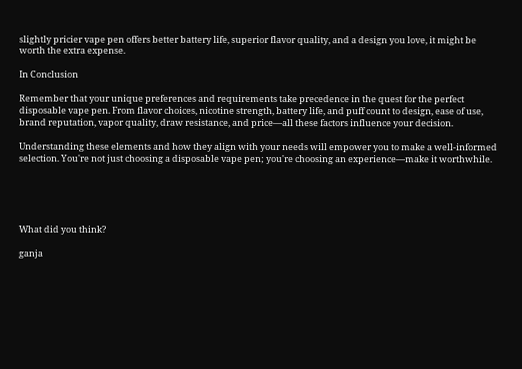slightly pricier vape pen offers better battery life, superior flavor quality, and a design you love, it might be worth the extra expense.

In Conclusion

Remember that your unique preferences and requirements take precedence in the quest for the perfect disposable vape pen. From flavor choices, nicotine strength, battery life, and puff count to design, ease of use, brand reputation, vapor quality, draw resistance, and price—all these factors influence your decision.

Understanding these elements and how they align with your needs will empower you to make a well-informed selection. You're not just choosing a disposable vape pen; you're choosing an experience—make it worthwhile.





What did you think?

ganja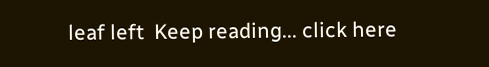leaf left  Keep reading... click here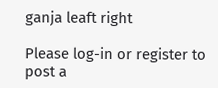ganja leaft right

Please log-in or register to post a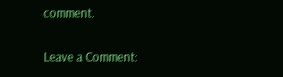comment.

Leave a Comment: